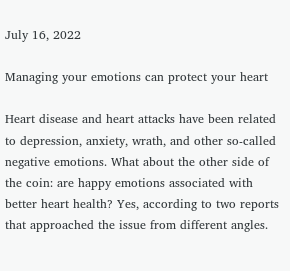July 16, 2022

Managing your emotions can protect your heart

Heart disease and heart attacks have been related to depression, anxiety, wrath, and other so-called negative emotions. What about the other side of the coin: are happy emotions associated with better heart health? Yes, according to two reports that approached the issue from different angles.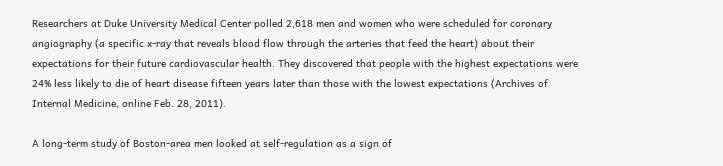Researchers at Duke University Medical Center polled 2,618 men and women who were scheduled for coronary angiography (a specific x-ray that reveals blood flow through the arteries that feed the heart) about their expectations for their future cardiovascular health. They discovered that people with the highest expectations were 24% less likely to die of heart disease fifteen years later than those with the lowest expectations (Archives of Internal Medicine, online Feb. 28, 2011).

A long-term study of Boston-area men looked at self-regulation as a sign of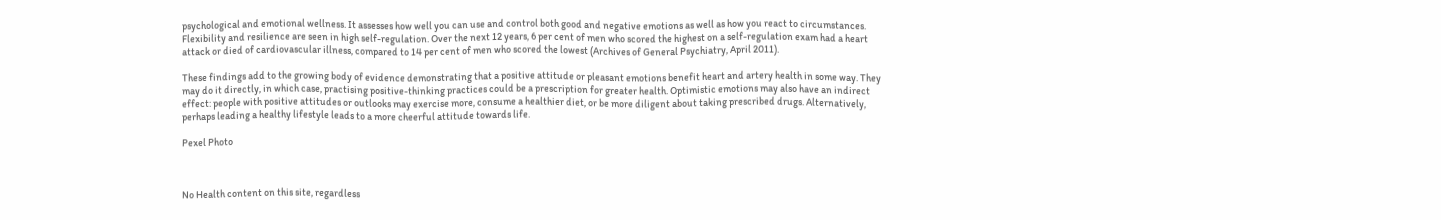psychological and emotional wellness. It assesses how well you can use and control both good and negative emotions as well as how you react to circumstances. Flexibility and resilience are seen in high self-regulation. Over the next 12 years, 6 per cent of men who scored the highest on a self-regulation exam had a heart attack or died of cardiovascular illness, compared to 14 per cent of men who scored the lowest (Archives of General Psychiatry, April 2011).

These findings add to the growing body of evidence demonstrating that a positive attitude or pleasant emotions benefit heart and artery health in some way. They may do it directly, in which case, practising positive-thinking practices could be a prescription for greater health. Optimistic emotions may also have an indirect effect: people with positive attitudes or outlooks may exercise more, consume a healthier diet, or be more diligent about taking prescribed drugs. Alternatively, perhaps leading a healthy lifestyle leads to a more cheerful attitude towards life.

Pexel Photo



No Health content on this site, regardless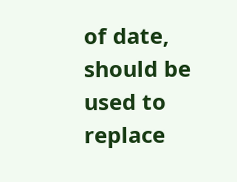of date, should be used to replace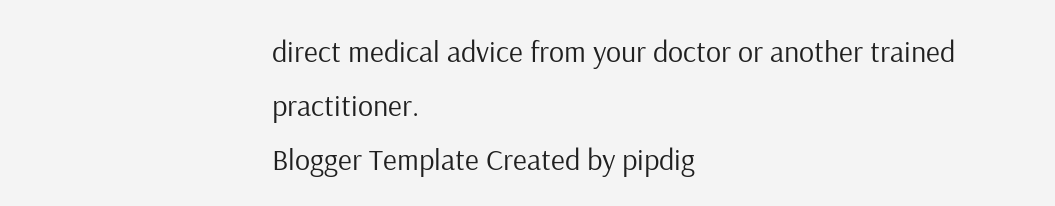direct medical advice from your doctor or another trained practitioner.
Blogger Template Created by pipdig